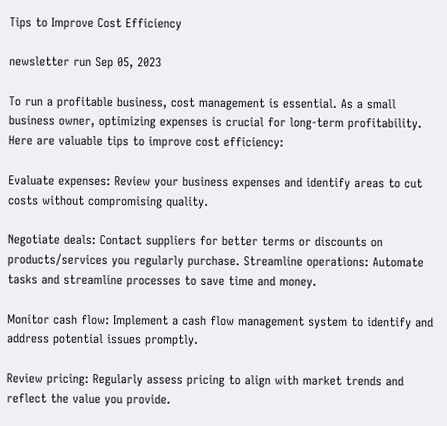Tips to Improve Cost Efficiency

newsletter run Sep 05, 2023

To run a profitable business, cost management is essential. As a small business owner, optimizing expenses is crucial for long-term profitability. Here are valuable tips to improve cost efficiency:

Evaluate expenses: Review your business expenses and identify areas to cut costs without compromising quality.

Negotiate deals: Contact suppliers for better terms or discounts on products/services you regularly purchase. Streamline operations: Automate tasks and streamline processes to save time and money.

Monitor cash flow: Implement a cash flow management system to identify and address potential issues promptly.

Review pricing: Regularly assess pricing to align with market trends and reflect the value you provide.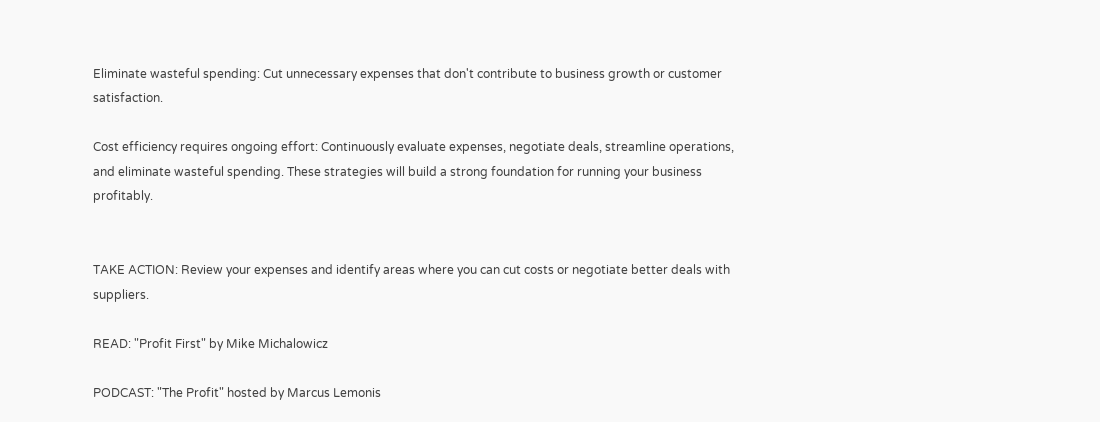Eliminate wasteful spending: Cut unnecessary expenses that don't contribute to business growth or customer satisfaction.

Cost efficiency requires ongoing effort: Continuously evaluate expenses, negotiate deals, streamline operations, and eliminate wasteful spending. These strategies will build a strong foundation for running your business profitably.


TAKE ACTION: Review your expenses and identify areas where you can cut costs or negotiate better deals with suppliers.

READ: "Profit First" by Mike Michalowicz

PODCAST: "The Profit" hosted by Marcus Lemonis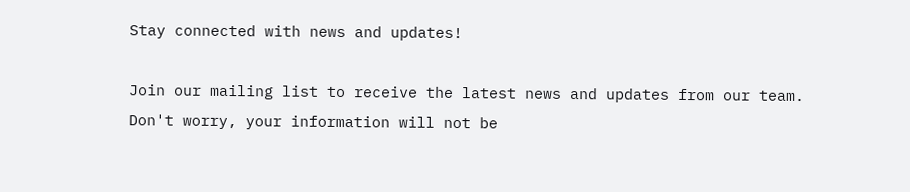Stay connected with news and updates!

Join our mailing list to receive the latest news and updates from our team.
Don't worry, your information will not be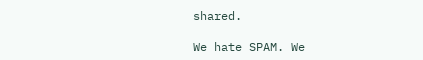shared.

We hate SPAM. We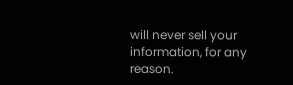will never sell your information, for any reason.